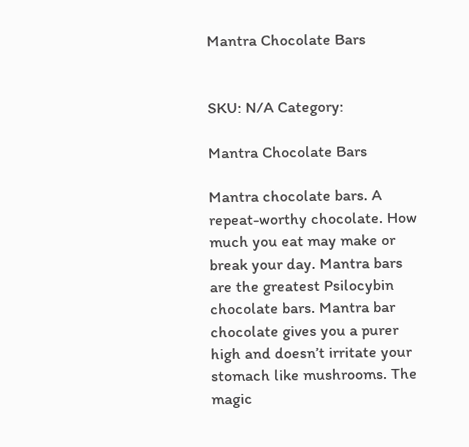Mantra Chocolate Bars


SKU: N/A Category:

Mantra Chocolate Bars

Mantra chocolate bars. A repeat-worthy chocolate. How much you eat may make or break your day. Mantra bars are the greatest Psilocybin chocolate bars. Mantra bar chocolate gives you a purer high and doesn’t irritate your stomach like mushrooms. The magic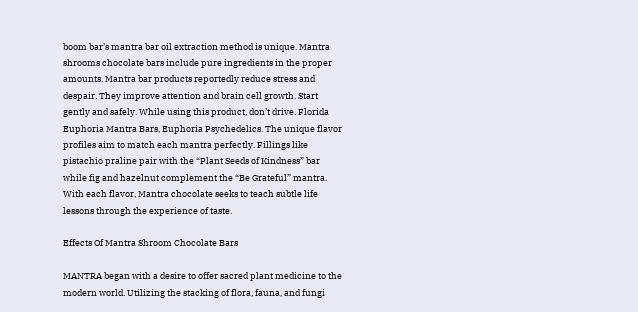boom bar’s mantra bar oil extraction method is unique. Mantra shrooms chocolate bars include pure ingredients in the proper amounts. Mantra bar products reportedly reduce stress and despair. They improve attention and brain cell growth. Start gently and safely. While using this product, don’t drive. Florida Euphoria Mantra Bars, Euphoria Psychedelics. The unique flavor profiles aim to match each mantra perfectly. Fillings like pistachio praline pair with the “Plant Seeds of Kindness” bar while fig and hazelnut complement the “Be Grateful” mantra. With each flavor, Mantra chocolate seeks to teach subtle life lessons through the experience of taste.

Effects Of Mantra Shroom Chocolate Bars

MANTRA began with a desire to offer sacred plant medicine to the modern world. Utilizing the stacking of flora, fauna, and fungi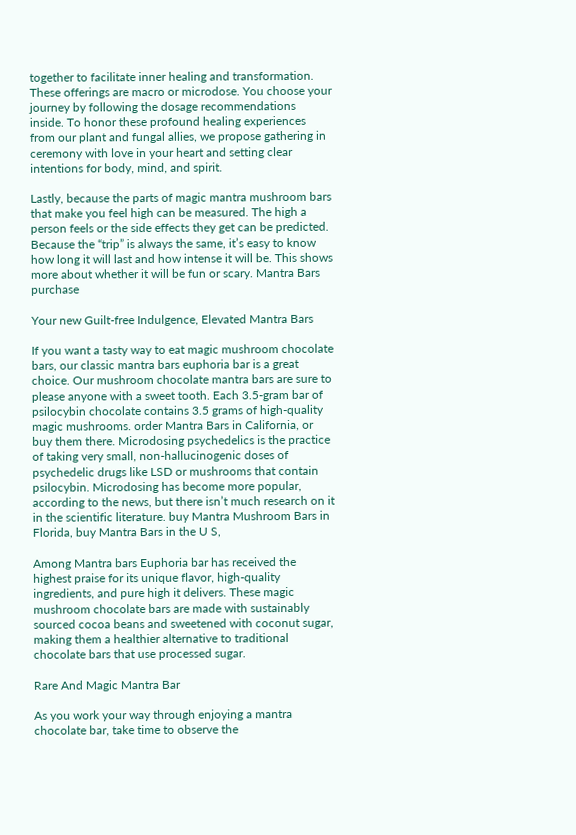together to facilitate inner healing and transformation. These offerings are macro or microdose. You choose your journey by following the dosage recommendations inside. To honor these profound healing experiences from our plant and fungal allies, we propose gathering in ceremony with love in your heart and setting clear intentions for body, mind, and spirit.

Lastly, because the parts of magic mantra mushroom bars that make you feel high can be measured. The high a person feels or the side effects they get can be predicted. Because the “trip” is always the same, it’s easy to know how long it will last and how intense it will be. This shows more about whether it will be fun or scary. Mantra Bars purchase

Your new Guilt-free Indulgence, Elevated Mantra Bars

If you want a tasty way to eat magic mushroom chocolate bars, our classic mantra bars euphoria bar is a great choice. Our mushroom chocolate mantra bars are sure to please anyone with a sweet tooth. Each 3.5-gram bar of psilocybin chocolate contains 3.5 grams of high-quality magic mushrooms. order Mantra Bars in California, or buy them there. Microdosing psychedelics is the practice of taking very small, non-hallucinogenic doses of psychedelic drugs like LSD or mushrooms that contain psilocybin. Microdosing has become more popular, according to the news, but there isn’t much research on it in the scientific literature. buy Mantra Mushroom Bars in Florida, buy Mantra Bars in the U S,

Among Mantra bars Euphoria bar has received the highest praise for its unique flavor, high-quality ingredients, and pure high it delivers. These magic mushroom chocolate bars are made with sustainably sourced cocoa beans and sweetened with coconut sugar, making them a healthier alternative to traditional chocolate bars that use processed sugar.

Rare And Magic Mantra Bar

As you work your way through enjoying a mantra chocolate bar, take time to observe the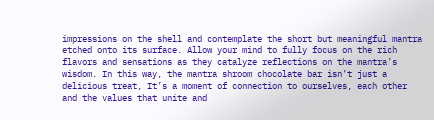impressions on the shell and contemplate the short but meaningful mantra etched onto its surface. Allow your mind to fully focus on the rich flavors and sensations as they catalyze reflections on the mantra’s wisdom. In this way, the mantra shroom chocolate bar isn’t just a delicious treat, It’s a moment of connection to ourselves, each other and the values that unite and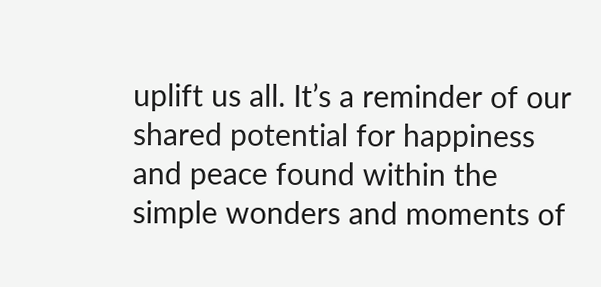uplift us all. It’s a reminder of our shared potential for happiness and peace found within the simple wonders and moments of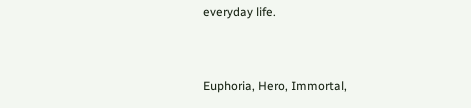everyday life.


Euphoria, Hero, Immortal,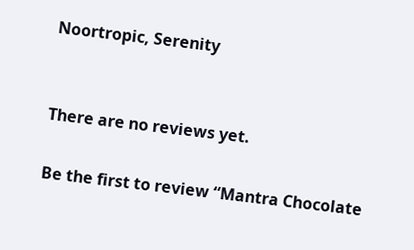Noortropic, Serenity


There are no reviews yet.

Be the first to review “Mantra Chocolate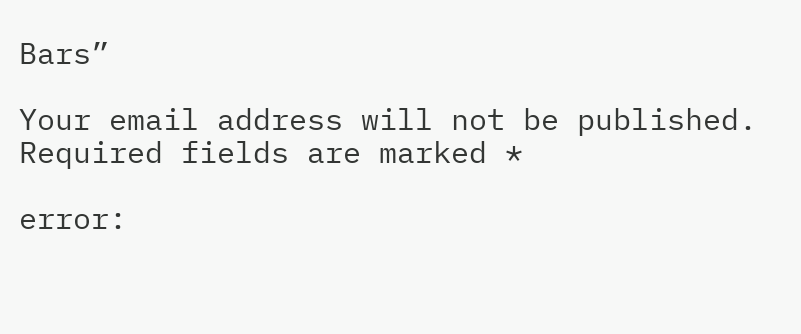Bars”

Your email address will not be published. Required fields are marked *

error: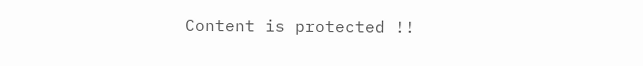Content is protected !!